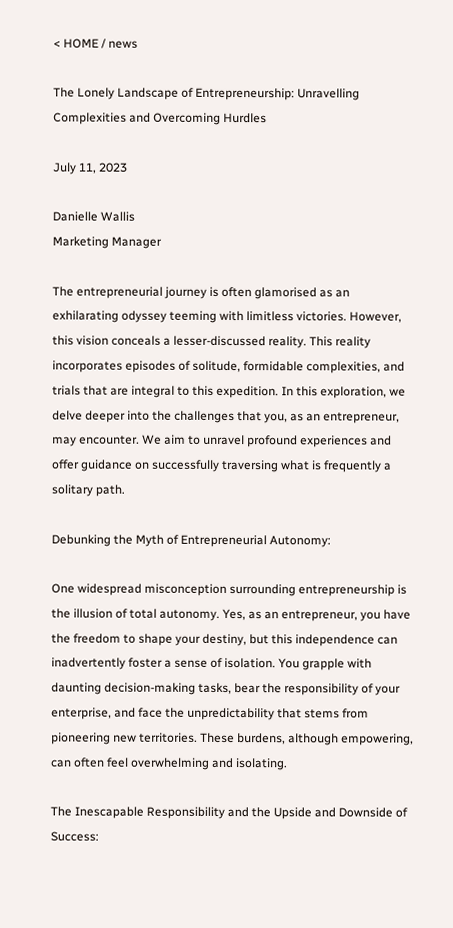< HOME / news

The Lonely Landscape of Entrepreneurship: Unravelling Complexities and Overcoming Hurdles

July 11, 2023

Danielle Wallis
Marketing Manager

The entrepreneurial journey is often glamorised as an exhilarating odyssey teeming with limitless victories. However, this vision conceals a lesser-discussed reality. This reality incorporates episodes of solitude, formidable complexities, and trials that are integral to this expedition. In this exploration, we delve deeper into the challenges that you, as an entrepreneur, may encounter. We aim to unravel profound experiences and offer guidance on successfully traversing what is frequently a solitary path.

Debunking the Myth of Entrepreneurial Autonomy:

One widespread misconception surrounding entrepreneurship is the illusion of total autonomy. Yes, as an entrepreneur, you have the freedom to shape your destiny, but this independence can inadvertently foster a sense of isolation. You grapple with daunting decision-making tasks, bear the responsibility of your enterprise, and face the unpredictability that stems from pioneering new territories. These burdens, although empowering, can often feel overwhelming and isolating.

The Inescapable Responsibility and the Upside and Downside of Success: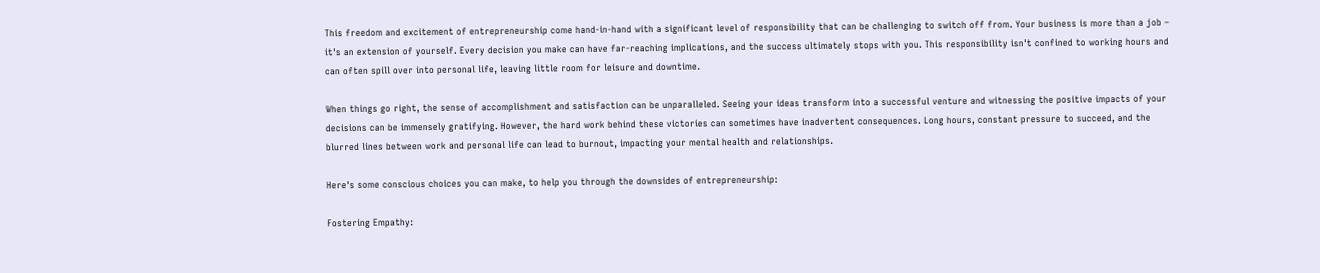This freedom and excitement of entrepreneurship come hand-in-hand with a significant level of responsibility that can be challenging to switch off from. Your business is more than a job – it's an extension of yourself. Every decision you make can have far-reaching implications, and the success ultimately stops with you. This responsibility isn't confined to working hours and can often spill over into personal life, leaving little room for leisure and downtime.

When things go right, the sense of accomplishment and satisfaction can be unparalleled. Seeing your ideas transform into a successful venture and witnessing the positive impacts of your decisions can be immensely gratifying. However, the hard work behind these victories can sometimes have inadvertent consequences. Long hours, constant pressure to succeed, and the blurred lines between work and personal life can lead to burnout, impacting your mental health and relationships.

Here's some conscious choices you can make, to help you through the downsides of entrepreneurship:

Fostering Empathy: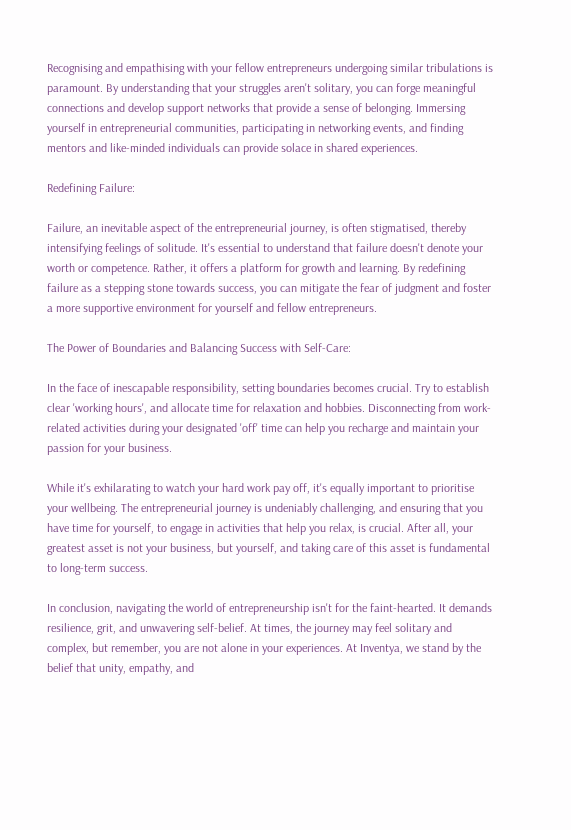Recognising and empathising with your fellow entrepreneurs undergoing similar tribulations is paramount. By understanding that your struggles aren't solitary, you can forge meaningful connections and develop support networks that provide a sense of belonging. Immersing yourself in entrepreneurial communities, participating in networking events, and finding mentors and like-minded individuals can provide solace in shared experiences.

Redefining Failure:

Failure, an inevitable aspect of the entrepreneurial journey, is often stigmatised, thereby intensifying feelings of solitude. It's essential to understand that failure doesn't denote your worth or competence. Rather, it offers a platform for growth and learning. By redefining failure as a stepping stone towards success, you can mitigate the fear of judgment and foster a more supportive environment for yourself and fellow entrepreneurs.

The Power of Boundaries and Balancing Success with Self-Care:

In the face of inescapable responsibility, setting boundaries becomes crucial. Try to establish clear 'working hours', and allocate time for relaxation and hobbies. Disconnecting from work-related activities during your designated 'off' time can help you recharge and maintain your passion for your business.

While it's exhilarating to watch your hard work pay off, it's equally important to prioritise your wellbeing. The entrepreneurial journey is undeniably challenging, and ensuring that you have time for yourself, to engage in activities that help you relax, is crucial. After all, your greatest asset is not your business, but yourself, and taking care of this asset is fundamental to long-term success.

In conclusion, navigating the world of entrepreneurship isn't for the faint-hearted. It demands resilience, grit, and unwavering self-belief. At times, the journey may feel solitary and complex, but remember, you are not alone in your experiences. At Inventya, we stand by the belief that unity, empathy, and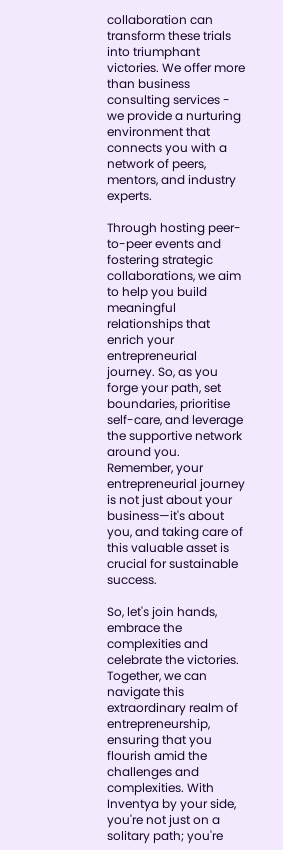collaboration can transform these trials into triumphant victories. We offer more than business consulting services - we provide a nurturing environment that connects you with a network of peers, mentors, and industry experts.

Through hosting peer-to-peer events and fostering strategic collaborations, we aim to help you build meaningful relationships that enrich your entrepreneurial journey. So, as you forge your path, set boundaries, prioritise self-care, and leverage the supportive network around you. Remember, your entrepreneurial journey is not just about your business—it's about you, and taking care of this valuable asset is crucial for sustainable success.

So, let's join hands, embrace the complexities and celebrate the victories. Together, we can navigate this extraordinary realm of entrepreneurship, ensuring that you flourish amid the challenges and complexities. With Inventya by your side, you're not just on a solitary path; you're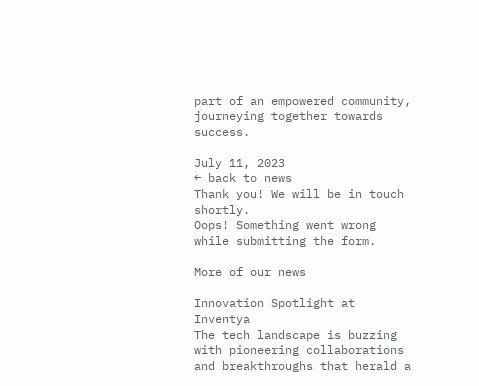part of an empowered community, journeying together towards success.

July 11, 2023
← back to news
Thank you! We will be in touch shortly.
Oops! Something went wrong while submitting the form.

More of our news

Innovation Spotlight at Inventya
The tech landscape is buzzing with pioneering collaborations and breakthroughs that herald a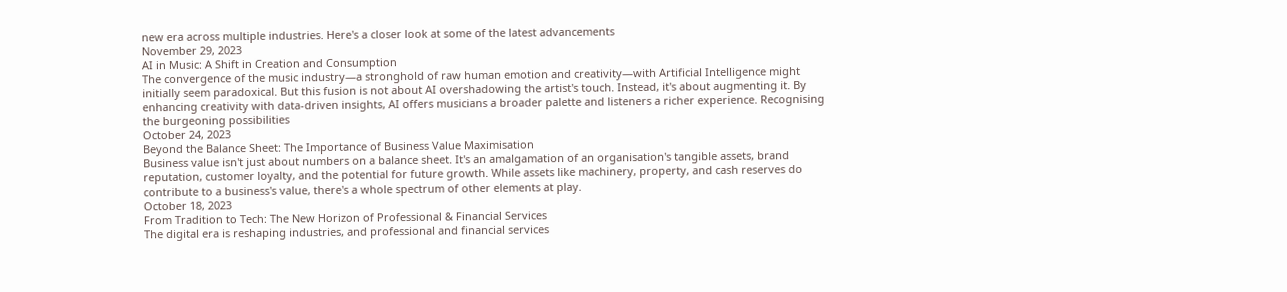new era across multiple industries. Here's a closer look at some of the latest advancements
November 29, 2023
AI in Music: A Shift in Creation and Consumption
The convergence of the music industry—a stronghold of raw human emotion and creativity—with Artificial Intelligence might initially seem paradoxical. But this fusion is not about AI overshadowing the artist's touch. Instead, it's about augmenting it. By enhancing creativity with data-driven insights, AI offers musicians a broader palette and listeners a richer experience. Recognising the burgeoning possibilities
October 24, 2023
Beyond the Balance Sheet: The Importance of Business Value Maximisation
Business value isn't just about numbers on a balance sheet. It's an amalgamation of an organisation's tangible assets, brand reputation, customer loyalty, and the potential for future growth. While assets like machinery, property, and cash reserves do contribute to a business's value, there's a whole spectrum of other elements at play.
October 18, 2023
From Tradition to Tech: The New Horizon of Professional & Financial Services
The digital era is reshaping industries, and professional and financial services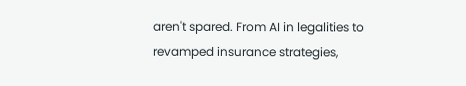aren't spared. From AI in legalities to revamped insurance strategies,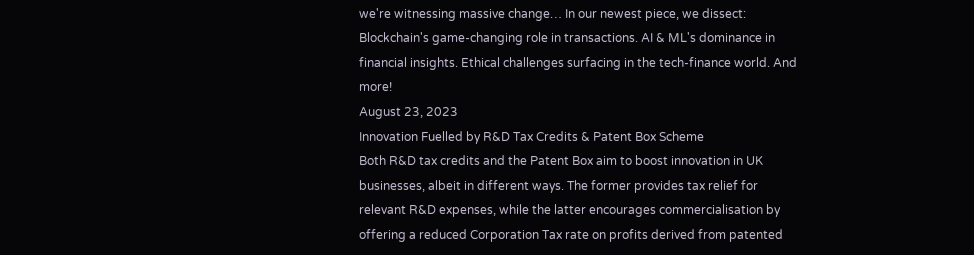we're witnessing massive change… In our newest piece, we dissect: Blockchain's game-changing role in transactions. AI & ML's dominance in financial insights. Ethical challenges surfacing in the tech-finance world. And more!
August 23, 2023
Innovation Fuelled by R&D Tax Credits & Patent Box Scheme
Both R&D tax credits and the Patent Box aim to boost innovation in UK businesses, albeit in different ways. The former provides tax relief for relevant R&D expenses, while the latter encourages commercialisation by offering a reduced Corporation Tax rate on profits derived from patented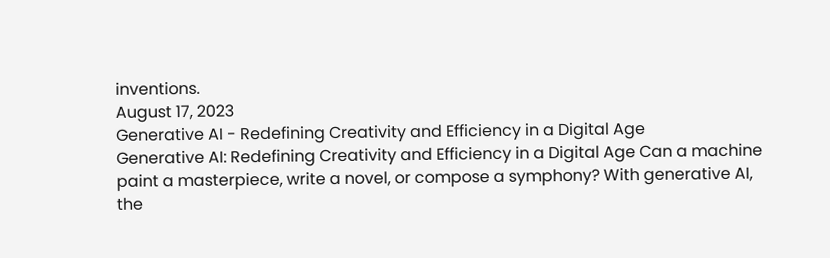inventions.
August 17, 2023
Generative AI - Redefining Creativity and Efficiency in a Digital Age
Generative AI: Redefining Creativity and Efficiency in a Digital Age Can a machine paint a masterpiece, write a novel, or compose a symphony? With generative AI, the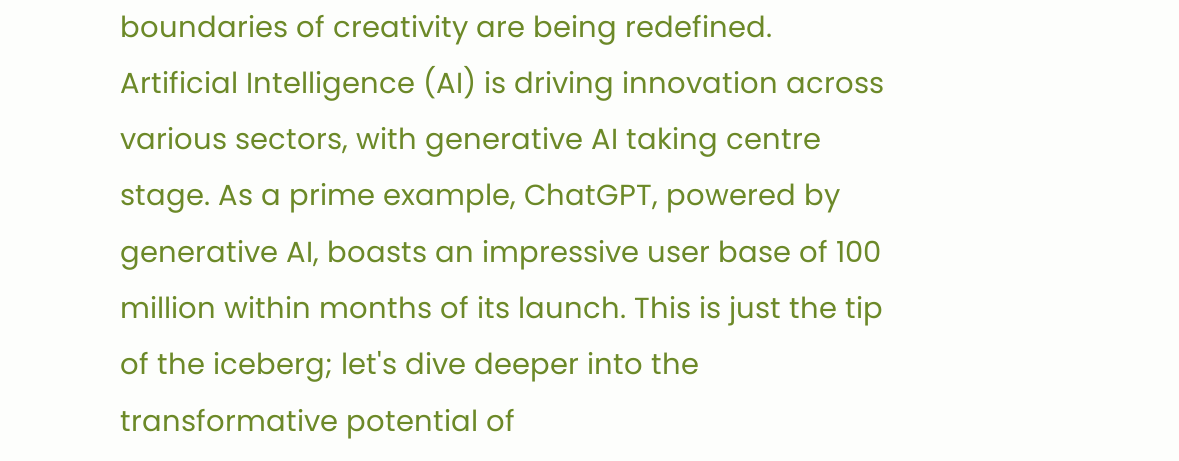boundaries of creativity are being redefined. Artificial Intelligence (AI) is driving innovation across various sectors, with generative AI taking centre stage. As a prime example, ChatGPT, powered by generative AI, boasts an impressive user base of 100 million within months of its launch. This is just the tip of the iceberg; let's dive deeper into the transformative potential of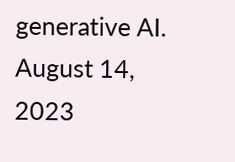generative AI.
August 14, 2023